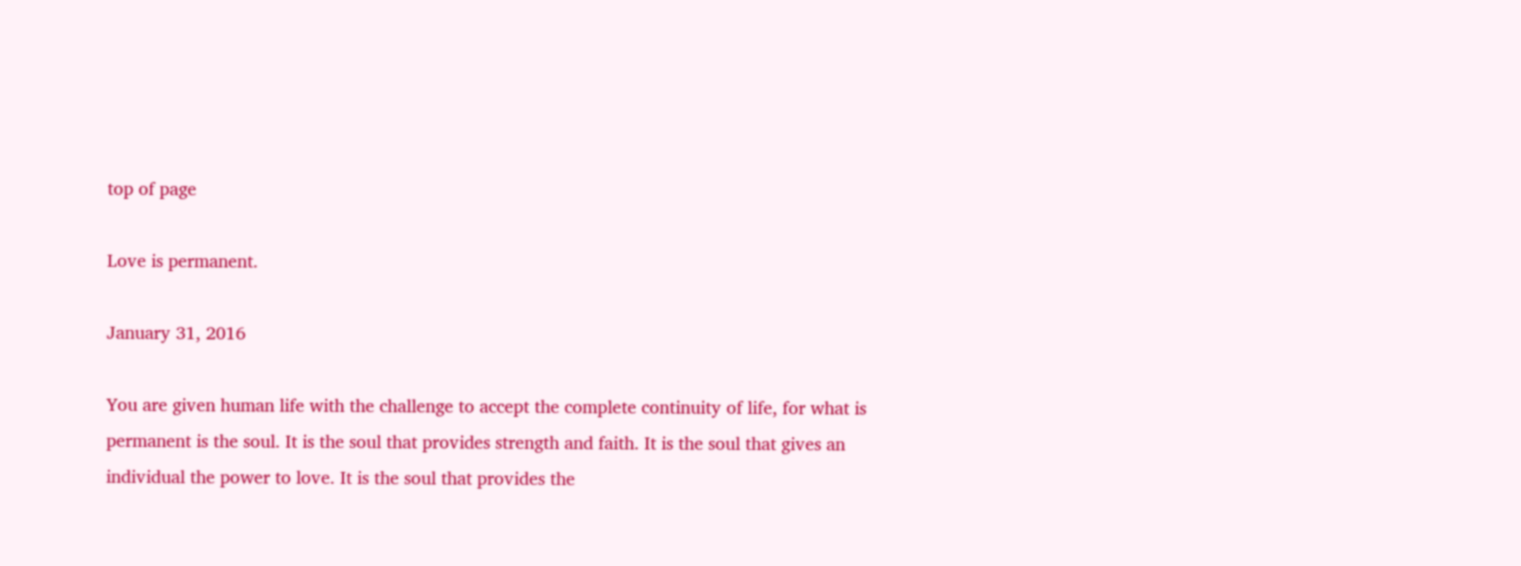top of page

Love is permanent.

January 31, 2016

You are given human life with the challenge to accept the complete continuity of life, for what is permanent is the soul. It is the soul that provides strength and faith. It is the soul that gives an individual the power to love. It is the soul that provides the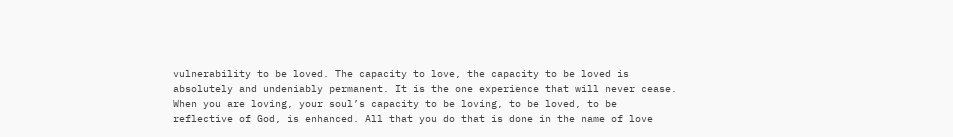vulnerability to be loved. The capacity to love, the capacity to be loved is absolutely and undeniably permanent. It is the one experience that will never cease. When you are loving, your soul’s capacity to be loving, to be loved, to be reflective of God, is enhanced. All that you do that is done in the name of love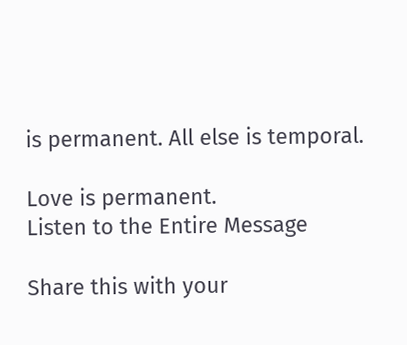is permanent. All else is temporal.

Love is permanent.
Listen to the Entire Message

Share this with your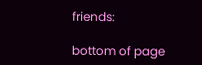friends:

bottom of page